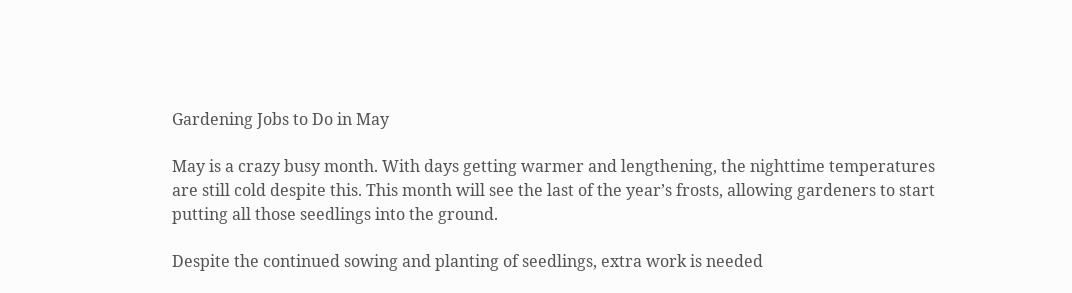Gardening Jobs to Do in May

May is a crazy busy month. With days getting warmer and lengthening, the nighttime temperatures are still cold despite this. This month will see the last of the year’s frosts, allowing gardeners to start putting all those seedlings into the ground.

Despite the continued sowing and planting of seedlings, extra work is needed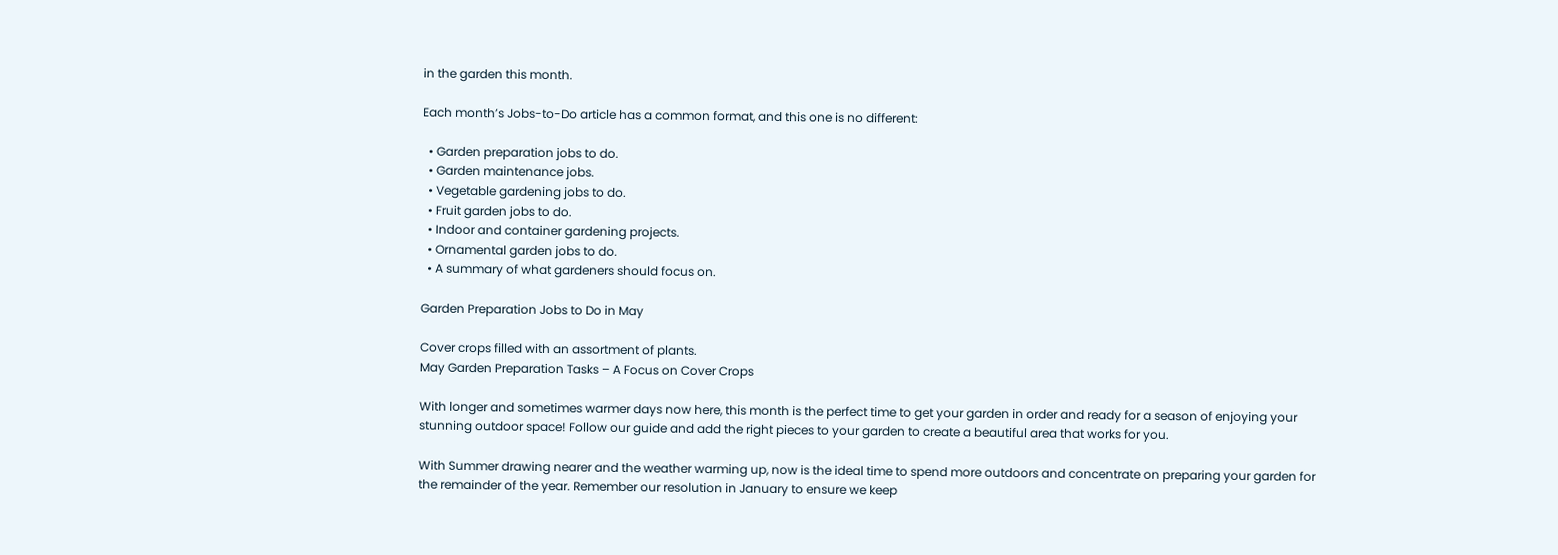in the garden this month.

Each month’s Jobs-to-Do article has a common format, and this one is no different:

  • Garden preparation jobs to do.
  • Garden maintenance jobs.
  • Vegetable gardening jobs to do.
  • Fruit garden jobs to do.
  • Indoor and container gardening projects.
  • Ornamental garden jobs to do.
  • A summary of what gardeners should focus on.

Garden Preparation Jobs to Do in May

Cover crops filled with an assortment of plants.
May Garden Preparation Tasks – A Focus on Cover Crops

With longer and sometimes warmer days now here, this month is the perfect time to get your garden in order and ready for a season of enjoying your stunning outdoor space! Follow our guide and add the right pieces to your garden to create a beautiful area that works for you.

With Summer drawing nearer and the weather warming up, now is the ideal time to spend more outdoors and concentrate on preparing your garden for the remainder of the year. Remember our resolution in January to ensure we keep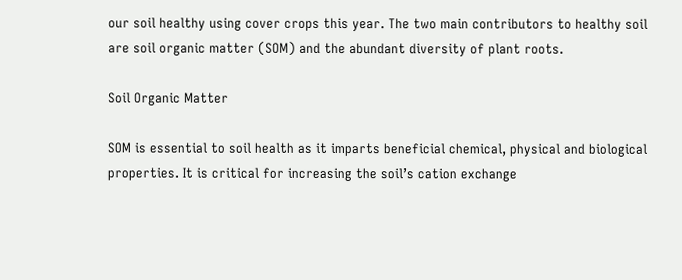our soil healthy using cover crops this year. The two main contributors to healthy soil are soil organic matter (SOM) and the abundant diversity of plant roots.

Soil Organic Matter

SOM is essential to soil health as it imparts beneficial chemical, physical and biological properties. It is critical for increasing the soil’s cation exchange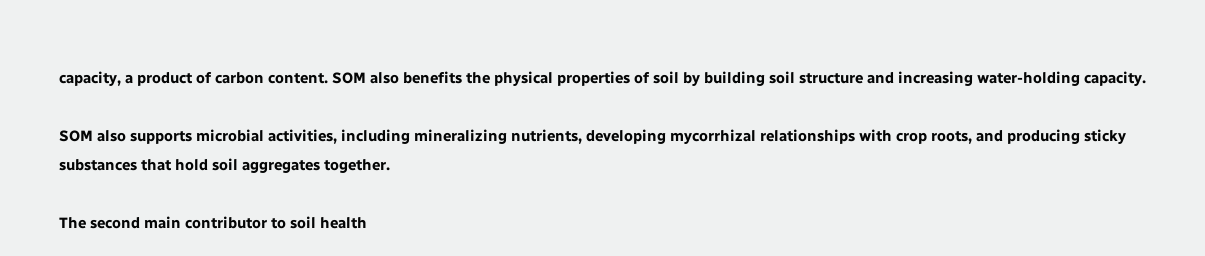capacity, a product of carbon content. SOM also benefits the physical properties of soil by building soil structure and increasing water-holding capacity.

SOM also supports microbial activities, including mineralizing nutrients, developing mycorrhizal relationships with crop roots, and producing sticky substances that hold soil aggregates together.

The second main contributor to soil health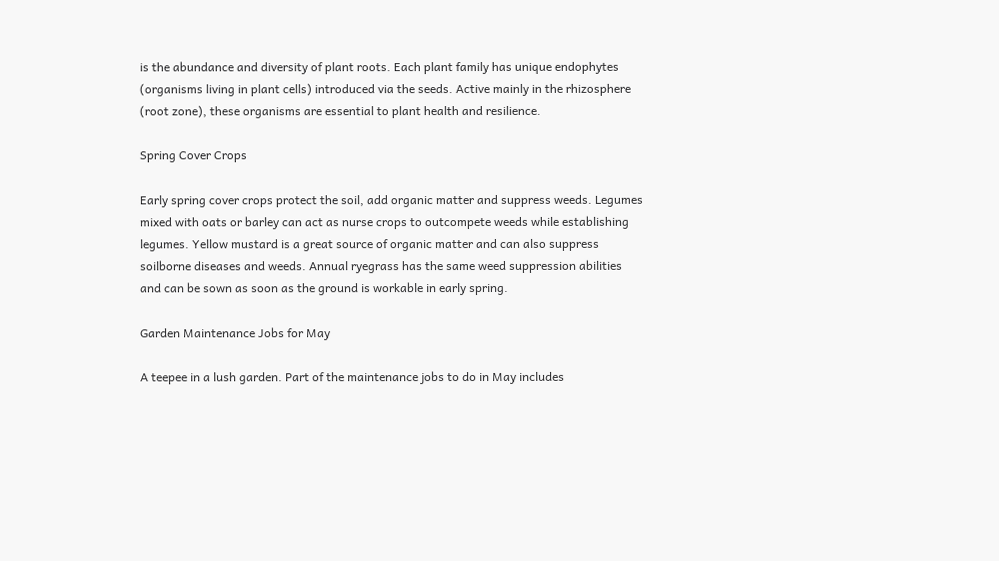is the abundance and diversity of plant roots. Each plant family has unique endophytes (organisms living in plant cells) introduced via the seeds. Active mainly in the rhizosphere (root zone), these organisms are essential to plant health and resilience.

Spring Cover Crops

Early spring cover crops protect the soil, add organic matter and suppress weeds. Legumes mixed with oats or barley can act as nurse crops to outcompete weeds while establishing legumes. Yellow mustard is a great source of organic matter and can also suppress soilborne diseases and weeds. Annual ryegrass has the same weed suppression abilities and can be sown as soon as the ground is workable in early spring.

Garden Maintenance Jobs for May

A teepee in a lush garden. Part of the maintenance jobs to do in May includes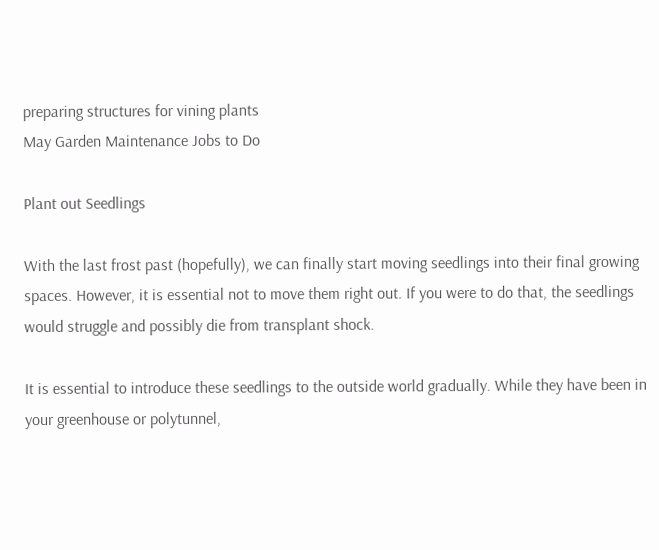preparing structures for vining plants
May Garden Maintenance Jobs to Do

Plant out Seedlings

With the last frost past (hopefully), we can finally start moving seedlings into their final growing spaces. However, it is essential not to move them right out. If you were to do that, the seedlings would struggle and possibly die from transplant shock.

It is essential to introduce these seedlings to the outside world gradually. While they have been in your greenhouse or polytunnel,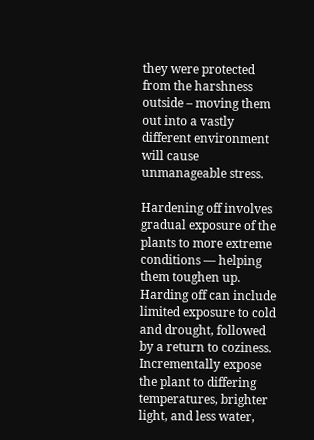they were protected from the harshness outside – moving them out into a vastly different environment will cause unmanageable stress.

Hardening off involves gradual exposure of the plants to more extreme conditions — helping them toughen up. Harding off can include limited exposure to cold and drought, followed by a return to coziness. Incrementally expose the plant to differing temperatures, brighter light, and less water,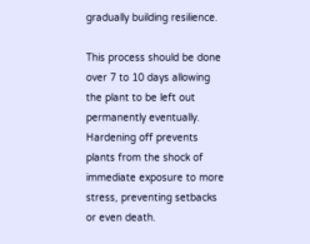gradually building resilience.

This process should be done over 7 to 10 days allowing the plant to be left out permanently eventually. Hardening off prevents plants from the shock of immediate exposure to more stress, preventing setbacks or even death.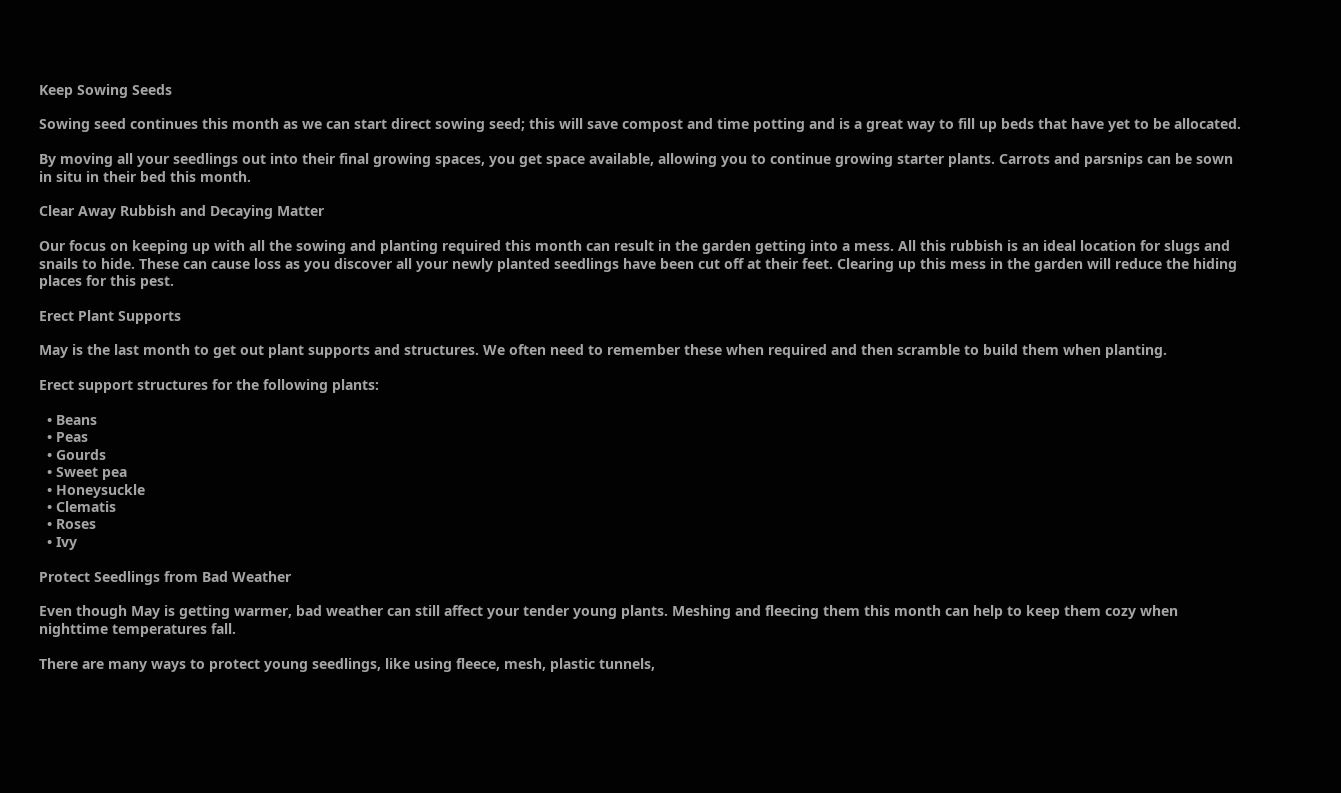Keep Sowing Seeds

Sowing seed continues this month as we can start direct sowing seed; this will save compost and time potting and is a great way to fill up beds that have yet to be allocated.

By moving all your seedlings out into their final growing spaces, you get space available, allowing you to continue growing starter plants. Carrots and parsnips can be sown in situ in their bed this month.

Clear Away Rubbish and Decaying Matter

Our focus on keeping up with all the sowing and planting required this month can result in the garden getting into a mess. All this rubbish is an ideal location for slugs and snails to hide. These can cause loss as you discover all your newly planted seedlings have been cut off at their feet. Clearing up this mess in the garden will reduce the hiding places for this pest.

Erect Plant Supports

May is the last month to get out plant supports and structures. We often need to remember these when required and then scramble to build them when planting.

Erect support structures for the following plants:

  • Beans
  • Peas
  • Gourds
  • Sweet pea
  • Honeysuckle
  • Clematis
  • Roses
  • Ivy

Protect Seedlings from Bad Weather

Even though May is getting warmer, bad weather can still affect your tender young plants. Meshing and fleecing them this month can help to keep them cozy when nighttime temperatures fall.

There are many ways to protect young seedlings, like using fleece, mesh, plastic tunnels,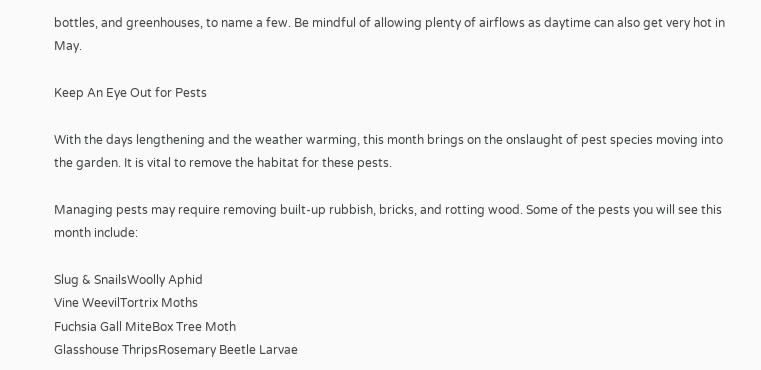bottles, and greenhouses, to name a few. Be mindful of allowing plenty of airflows as daytime can also get very hot in May.

Keep An Eye Out for Pests

With the days lengthening and the weather warming, this month brings on the onslaught of pest species moving into the garden. It is vital to remove the habitat for these pests.

Managing pests may require removing built-up rubbish, bricks, and rotting wood. Some of the pests you will see this month include:

Slug & SnailsWoolly Aphid
Vine WeevilTortrix Moths
Fuchsia Gall MiteBox Tree Moth
Glasshouse ThripsRosemary Beetle Larvae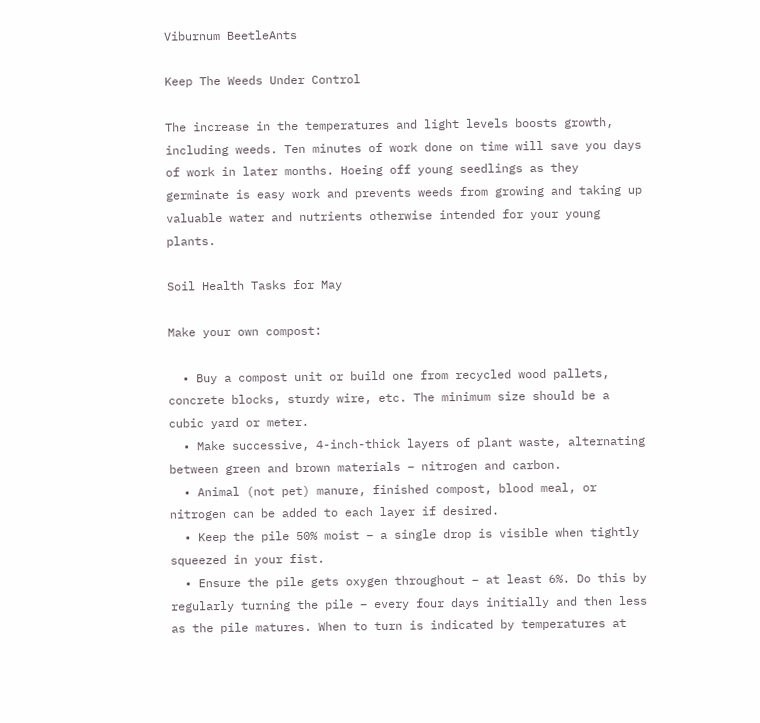Viburnum BeetleAnts

Keep The Weeds Under Control

The increase in the temperatures and light levels boosts growth, including weeds. Ten minutes of work done on time will save you days of work in later months. Hoeing off young seedlings as they germinate is easy work and prevents weeds from growing and taking up valuable water and nutrients otherwise intended for your young plants.

Soil Health Tasks for May

Make your own compost:

  • Buy a compost unit or build one from recycled wood pallets, concrete blocks, sturdy wire, etc. The minimum size should be a cubic yard or meter.
  • Make successive, 4-inch-thick layers of plant waste, alternating between green and brown materials – nitrogen and carbon.
  • Animal (not pet) manure, finished compost, blood meal, or nitrogen can be added to each layer if desired.
  • Keep the pile 50% moist – a single drop is visible when tightly squeezed in your fist.
  • Ensure the pile gets oxygen throughout – at least 6%. Do this by regularly turning the pile – every four days initially and then less as the pile matures. When to turn is indicated by temperatures at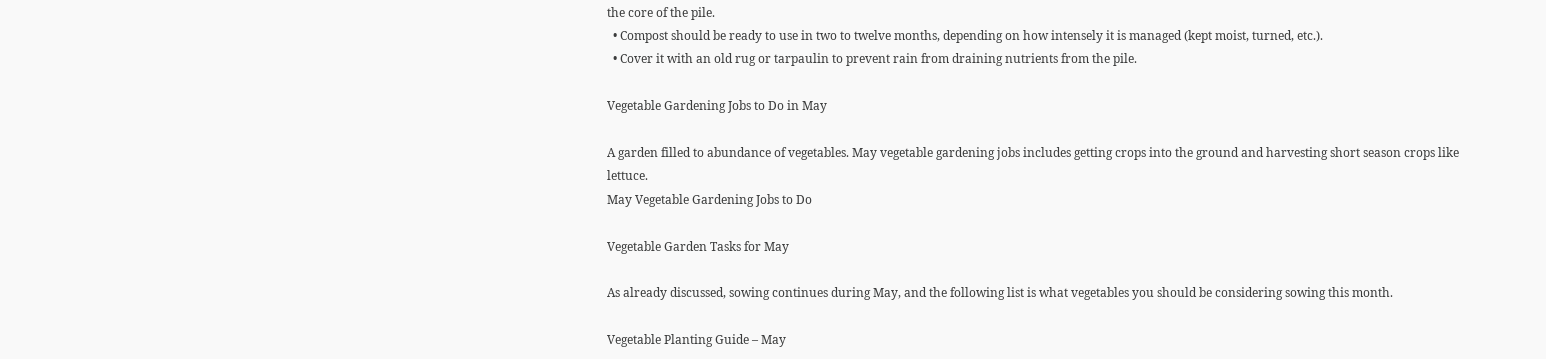the core of the pile.
  • Compost should be ready to use in two to twelve months, depending on how intensely it is managed (kept moist, turned, etc.).
  • Cover it with an old rug or tarpaulin to prevent rain from draining nutrients from the pile.

Vegetable Gardening Jobs to Do in May

A garden filled to abundance of vegetables. May vegetable gardening jobs includes getting crops into the ground and harvesting short season crops like lettuce.
May Vegetable Gardening Jobs to Do

Vegetable Garden Tasks for May

As already discussed, sowing continues during May, and the following list is what vegetables you should be considering sowing this month.

Vegetable Planting Guide – May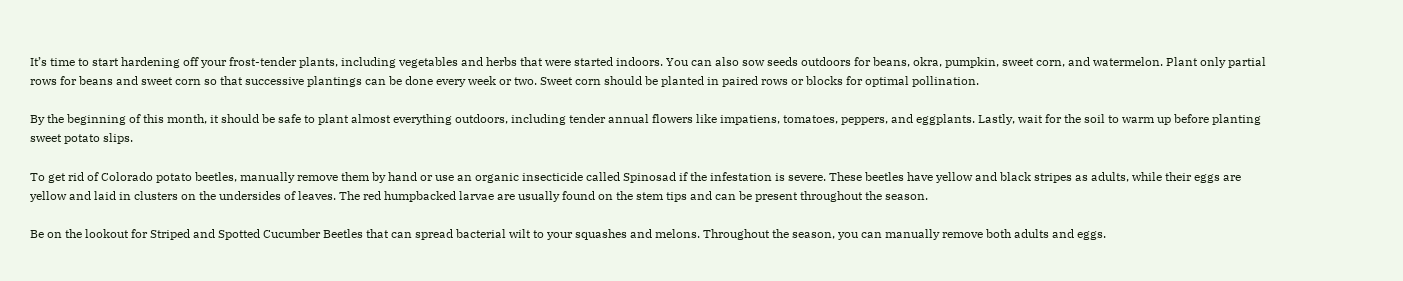It’s time to start hardening off your frost-tender plants, including vegetables and herbs that were started indoors. You can also sow seeds outdoors for beans, okra, pumpkin, sweet corn, and watermelon. Plant only partial rows for beans and sweet corn so that successive plantings can be done every week or two. Sweet corn should be planted in paired rows or blocks for optimal pollination.

By the beginning of this month, it should be safe to plant almost everything outdoors, including tender annual flowers like impatiens, tomatoes, peppers, and eggplants. Lastly, wait for the soil to warm up before planting sweet potato slips.

To get rid of Colorado potato beetles, manually remove them by hand or use an organic insecticide called Spinosad if the infestation is severe. These beetles have yellow and black stripes as adults, while their eggs are yellow and laid in clusters on the undersides of leaves. The red humpbacked larvae are usually found on the stem tips and can be present throughout the season.

Be on the lookout for Striped and Spotted Cucumber Beetles that can spread bacterial wilt to your squashes and melons. Throughout the season, you can manually remove both adults and eggs.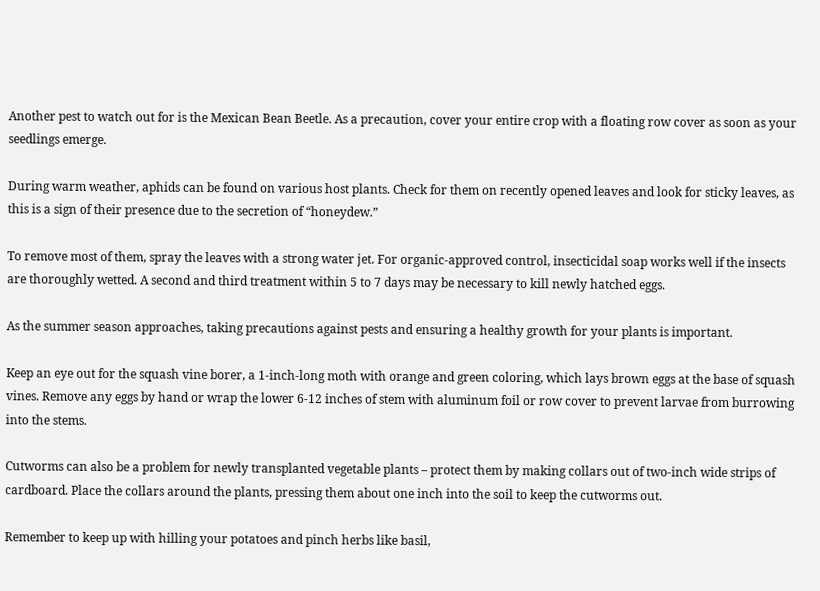Another pest to watch out for is the Mexican Bean Beetle. As a precaution, cover your entire crop with a floating row cover as soon as your seedlings emerge.

During warm weather, aphids can be found on various host plants. Check for them on recently opened leaves and look for sticky leaves, as this is a sign of their presence due to the secretion of “honeydew.”

To remove most of them, spray the leaves with a strong water jet. For organic-approved control, insecticidal soap works well if the insects are thoroughly wetted. A second and third treatment within 5 to 7 days may be necessary to kill newly hatched eggs.

As the summer season approaches, taking precautions against pests and ensuring a healthy growth for your plants is important.

Keep an eye out for the squash vine borer, a 1-inch-long moth with orange and green coloring, which lays brown eggs at the base of squash vines. Remove any eggs by hand or wrap the lower 6-12 inches of stem with aluminum foil or row cover to prevent larvae from burrowing into the stems.

Cutworms can also be a problem for newly transplanted vegetable plants – protect them by making collars out of two-inch wide strips of cardboard. Place the collars around the plants, pressing them about one inch into the soil to keep the cutworms out.

Remember to keep up with hilling your potatoes and pinch herbs like basil,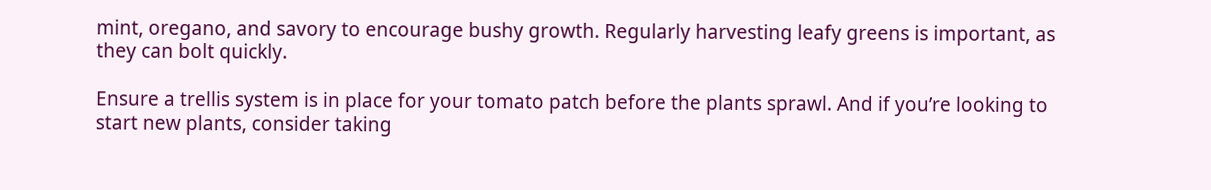mint, oregano, and savory to encourage bushy growth. Regularly harvesting leafy greens is important, as they can bolt quickly.

Ensure a trellis system is in place for your tomato patch before the plants sprawl. And if you’re looking to start new plants, consider taking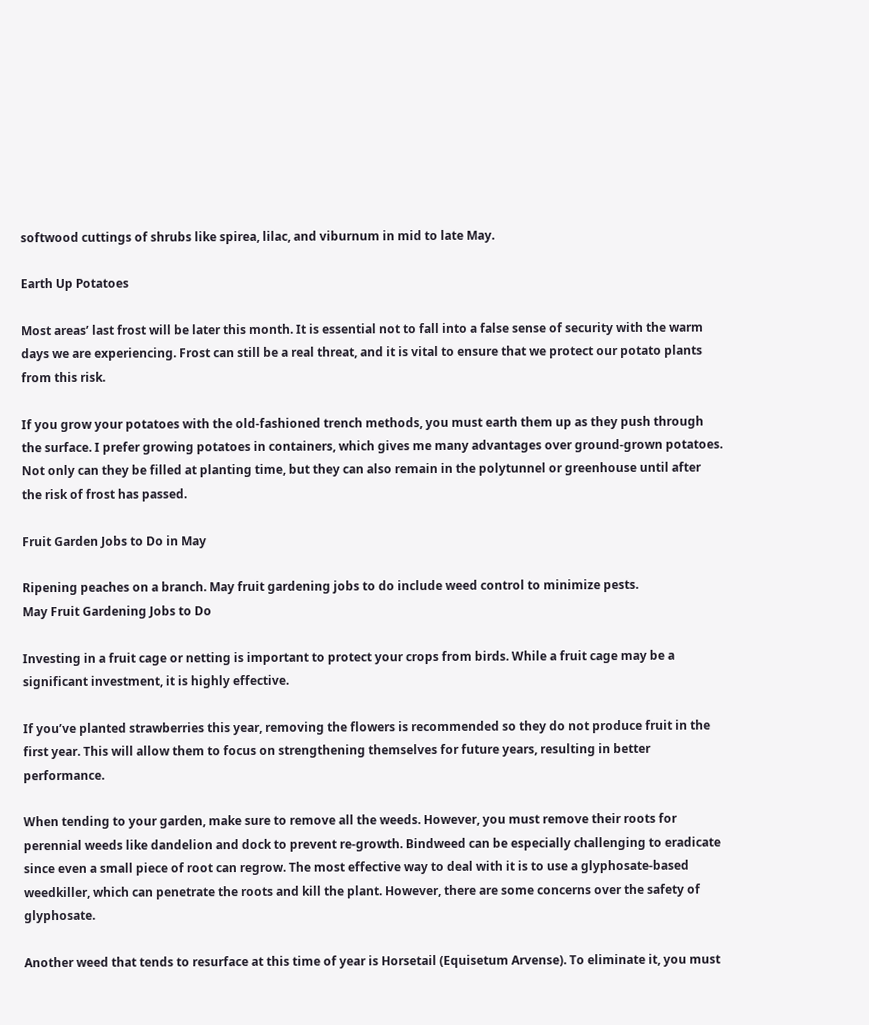softwood cuttings of shrubs like spirea, lilac, and viburnum in mid to late May.

Earth Up Potatoes

Most areas’ last frost will be later this month. It is essential not to fall into a false sense of security with the warm days we are experiencing. Frost can still be a real threat, and it is vital to ensure that we protect our potato plants from this risk.

If you grow your potatoes with the old-fashioned trench methods, you must earth them up as they push through the surface. I prefer growing potatoes in containers, which gives me many advantages over ground-grown potatoes. Not only can they be filled at planting time, but they can also remain in the polytunnel or greenhouse until after the risk of frost has passed.

Fruit Garden Jobs to Do in May

Ripening peaches on a branch. May fruit gardening jobs to do include weed control to minimize pests.
May Fruit Gardening Jobs to Do

Investing in a fruit cage or netting is important to protect your crops from birds. While a fruit cage may be a significant investment, it is highly effective.

If you’ve planted strawberries this year, removing the flowers is recommended so they do not produce fruit in the first year. This will allow them to focus on strengthening themselves for future years, resulting in better performance.

When tending to your garden, make sure to remove all the weeds. However, you must remove their roots for perennial weeds like dandelion and dock to prevent re-growth. Bindweed can be especially challenging to eradicate since even a small piece of root can regrow. The most effective way to deal with it is to use a glyphosate-based weedkiller, which can penetrate the roots and kill the plant. However, there are some concerns over the safety of glyphosate.

Another weed that tends to resurface at this time of year is Horsetail (Equisetum Arvense). To eliminate it, you must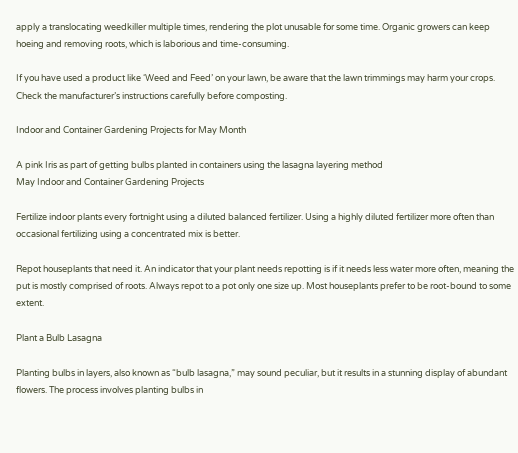apply a translocating weedkiller multiple times, rendering the plot unusable for some time. Organic growers can keep hoeing and removing roots, which is laborious and time-consuming.

If you have used a product like ‘Weed and Feed’ on your lawn, be aware that the lawn trimmings may harm your crops. Check the manufacturer’s instructions carefully before composting.

Indoor and Container Gardening Projects for May Month

A pink Iris as part of getting bulbs planted in containers using the lasagna layering method
May Indoor and Container Gardening Projects

Fertilize indoor plants every fortnight using a diluted balanced fertilizer. Using a highly diluted fertilizer more often than occasional fertilizing using a concentrated mix is better.

Repot houseplants that need it. An indicator that your plant needs repotting is if it needs less water more often, meaning the put is mostly comprised of roots. Always repot to a pot only one size up. Most houseplants prefer to be root-bound to some extent.

Plant a Bulb Lasagna

Planting bulbs in layers, also known as “bulb lasagna,” may sound peculiar, but it results in a stunning display of abundant flowers. The process involves planting bulbs in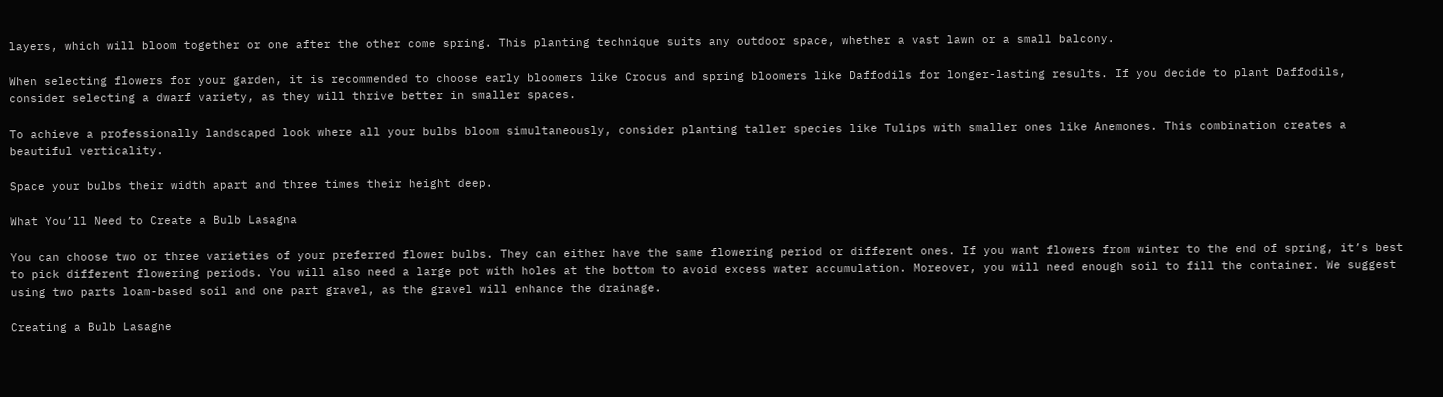layers, which will bloom together or one after the other come spring. This planting technique suits any outdoor space, whether a vast lawn or a small balcony.

When selecting flowers for your garden, it is recommended to choose early bloomers like Crocus and spring bloomers like Daffodils for longer-lasting results. If you decide to plant Daffodils, consider selecting a dwarf variety, as they will thrive better in smaller spaces.

To achieve a professionally landscaped look where all your bulbs bloom simultaneously, consider planting taller species like Tulips with smaller ones like Anemones. This combination creates a beautiful verticality.

Space your bulbs their width apart and three times their height deep.

What You’ll Need to Create a Bulb Lasagna

You can choose two or three varieties of your preferred flower bulbs. They can either have the same flowering period or different ones. If you want flowers from winter to the end of spring, it’s best to pick different flowering periods. You will also need a large pot with holes at the bottom to avoid excess water accumulation. Moreover, you will need enough soil to fill the container. We suggest using two parts loam-based soil and one part gravel, as the gravel will enhance the drainage.

Creating a Bulb Lasagne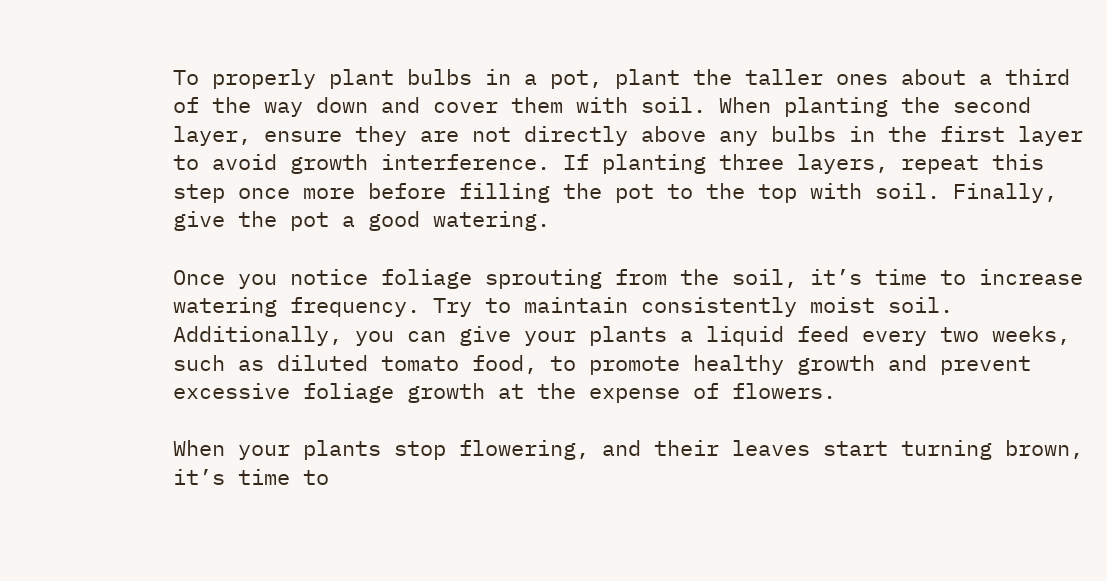To properly plant bulbs in a pot, plant the taller ones about a third of the way down and cover them with soil. When planting the second layer, ensure they are not directly above any bulbs in the first layer to avoid growth interference. If planting three layers, repeat this step once more before filling the pot to the top with soil. Finally, give the pot a good watering.

Once you notice foliage sprouting from the soil, it’s time to increase watering frequency. Try to maintain consistently moist soil. Additionally, you can give your plants a liquid feed every two weeks, such as diluted tomato food, to promote healthy growth and prevent excessive foliage growth at the expense of flowers.

When your plants stop flowering, and their leaves start turning brown, it’s time to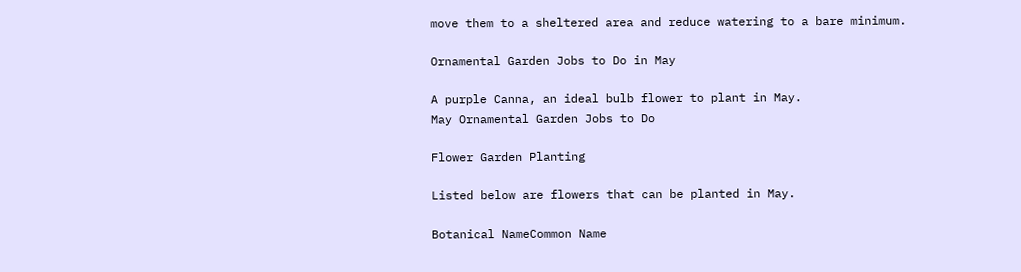move them to a sheltered area and reduce watering to a bare minimum.

Ornamental Garden Jobs to Do in May

A purple Canna, an ideal bulb flower to plant in May.
May Ornamental Garden Jobs to Do

Flower Garden Planting

Listed below are flowers that can be planted in May.

Botanical NameCommon Name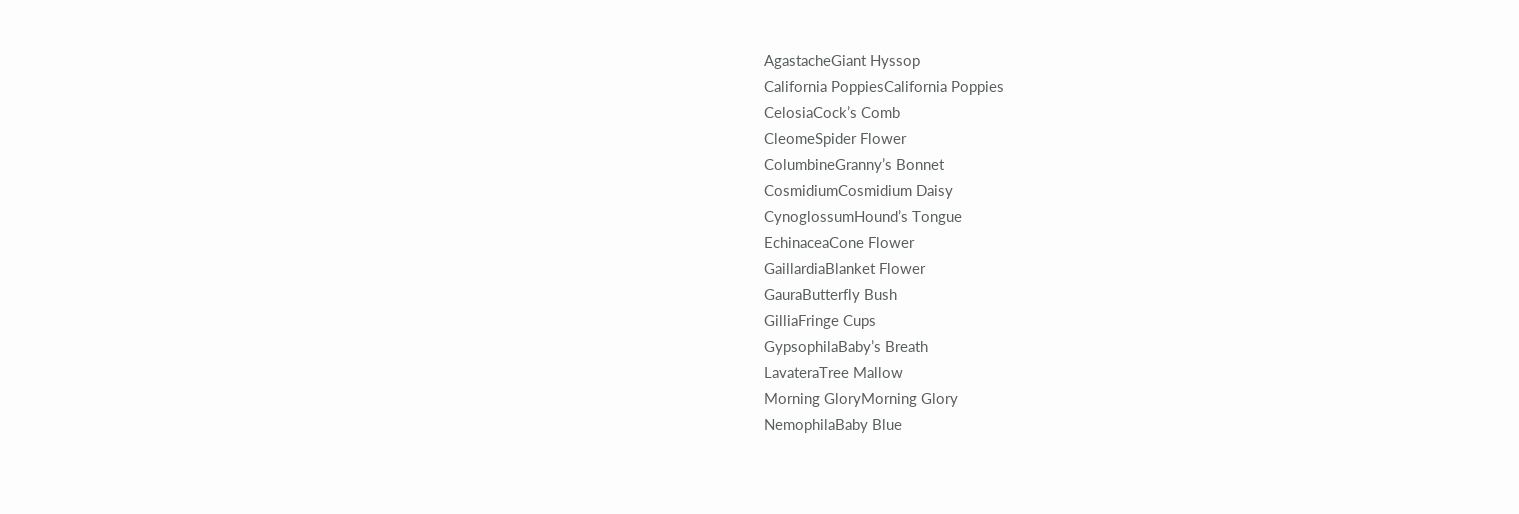AgastacheGiant Hyssop
California PoppiesCalifornia Poppies
CelosiaCock’s Comb
CleomeSpider Flower
ColumbineGranny’s Bonnet
CosmidiumCosmidium Daisy
CynoglossumHound’s Tongue
EchinaceaCone Flower
GaillardiaBlanket Flower
GauraButterfly Bush
GilliaFringe Cups
GypsophilaBaby’s Breath
LavateraTree Mallow
Morning GloryMorning Glory
NemophilaBaby Blue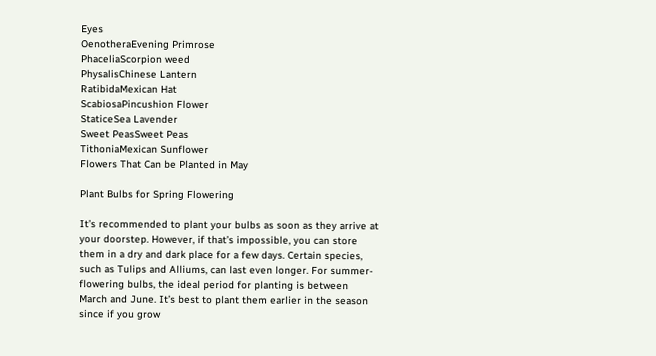Eyes
OenotheraEvening Primrose
PhaceliaScorpion weed
PhysalisChinese Lantern
RatibidaMexican Hat
ScabiosaPincushion Flower
StaticeSea Lavender
Sweet PeasSweet Peas
TithoniaMexican Sunflower
Flowers That Can be Planted in May

Plant Bulbs for Spring Flowering

It’s recommended to plant your bulbs as soon as they arrive at your doorstep. However, if that’s impossible, you can store them in a dry and dark place for a few days. Certain species, such as Tulips and Alliums, can last even longer. For summer-flowering bulbs, the ideal period for planting is between March and June. It’s best to plant them earlier in the season since if you grow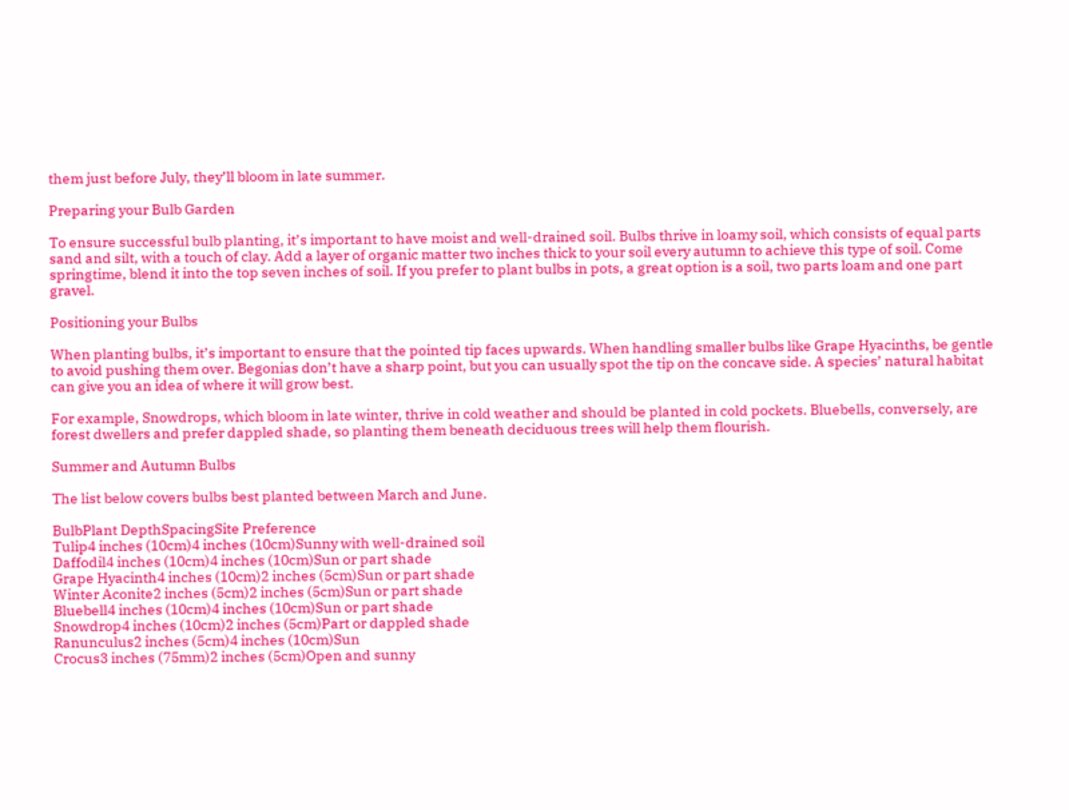them just before July, they’ll bloom in late summer.

Preparing your Bulb Garden

To ensure successful bulb planting, it’s important to have moist and well-drained soil. Bulbs thrive in loamy soil, which consists of equal parts sand and silt, with a touch of clay. Add a layer of organic matter two inches thick to your soil every autumn to achieve this type of soil. Come springtime, blend it into the top seven inches of soil. If you prefer to plant bulbs in pots, a great option is a soil, two parts loam and one part gravel.

Positioning your Bulbs

When planting bulbs, it’s important to ensure that the pointed tip faces upwards. When handling smaller bulbs like Grape Hyacinths, be gentle to avoid pushing them over. Begonias don’t have a sharp point, but you can usually spot the tip on the concave side. A species’ natural habitat can give you an idea of where it will grow best.

For example, Snowdrops, which bloom in late winter, thrive in cold weather and should be planted in cold pockets. Bluebells, conversely, are forest dwellers and prefer dappled shade, so planting them beneath deciduous trees will help them flourish.

Summer and Autumn Bulbs

The list below covers bulbs best planted between March and June.

BulbPlant DepthSpacingSite Preference
Tulip4 inches (10cm)4 inches (10cm)Sunny with well-drained soil
Daffodil4 inches (10cm)4 inches (10cm)Sun or part shade
Grape Hyacinth4 inches (10cm)2 inches (5cm)Sun or part shade
Winter Aconite2 inches (5cm)2 inches (5cm)Sun or part shade
Bluebell4 inches (10cm)4 inches (10cm)Sun or part shade
Snowdrop4 inches (10cm)2 inches (5cm)Part or dappled shade
Ranunculus2 inches (5cm)4 inches (10cm)Sun
Crocus3 inches (75mm)2 inches (5cm)Open and sunny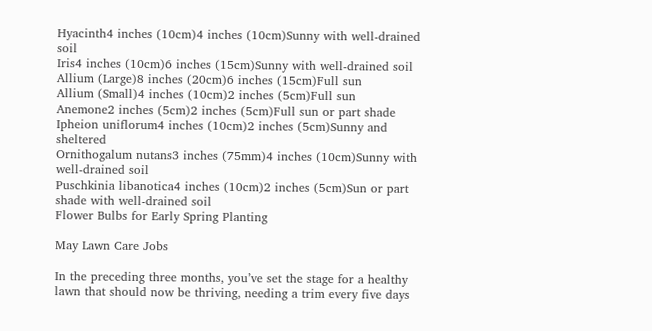Hyacinth4 inches (10cm)4 inches (10cm)Sunny with well-drained soil
Iris4 inches (10cm)6 inches (15cm)Sunny with well-drained soil
Allium (Large)8 inches (20cm)6 inches (15cm)Full sun
Allium (Small)4 inches (10cm)2 inches (5cm)Full sun
Anemone2 inches (5cm)2 inches (5cm)Full sun or part shade
Ipheion uniflorum4 inches (10cm)2 inches (5cm)Sunny and sheltered
Ornithogalum nutans3 inches (75mm)4 inches (10cm)Sunny with well-drained soil
Puschkinia libanotica4 inches (10cm)2 inches (5cm)Sun or part shade with well-drained soil
Flower Bulbs for Early Spring Planting

May Lawn Care Jobs

In the preceding three months, you’ve set the stage for a healthy lawn that should now be thriving, needing a trim every five days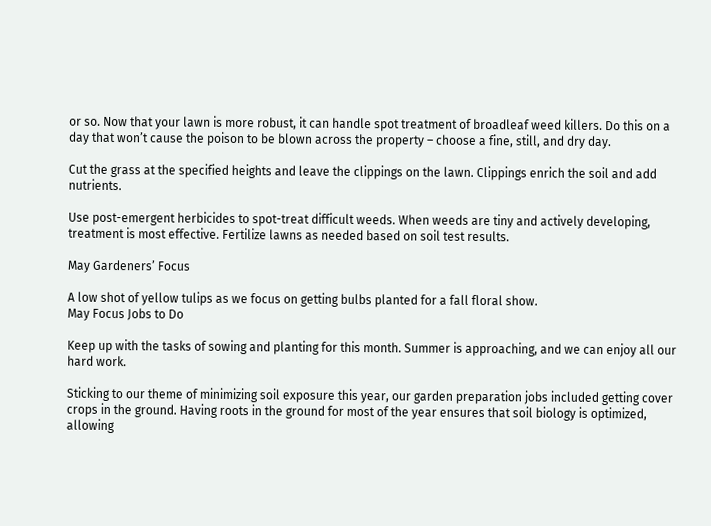or so. Now that your lawn is more robust, it can handle spot treatment of broadleaf weed killers. Do this on a day that won’t cause the poison to be blown across the property – choose a fine, still, and dry day.

Cut the grass at the specified heights and leave the clippings on the lawn. Clippings enrich the soil and add nutrients.

Use post-emergent herbicides to spot-treat difficult weeds. When weeds are tiny and actively developing, treatment is most effective. Fertilize lawns as needed based on soil test results.

May Gardeners’ Focus

A low shot of yellow tulips as we focus on getting bulbs planted for a fall floral show.
May Focus Jobs to Do

Keep up with the tasks of sowing and planting for this month. Summer is approaching, and we can enjoy all our hard work.

Sticking to our theme of minimizing soil exposure this year, our garden preparation jobs included getting cover crops in the ground. Having roots in the ground for most of the year ensures that soil biology is optimized, allowing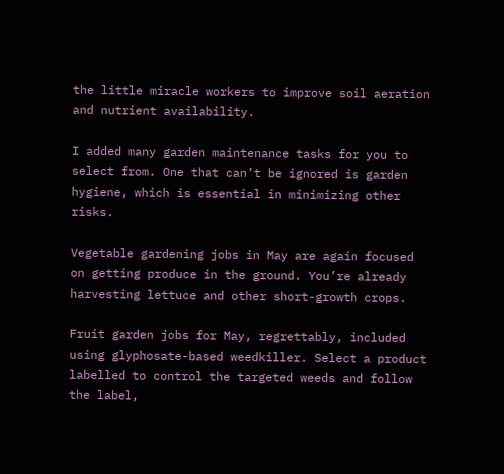the little miracle workers to improve soil aeration and nutrient availability.

I added many garden maintenance tasks for you to select from. One that can’t be ignored is garden hygiene, which is essential in minimizing other risks.

Vegetable gardening jobs in May are again focused on getting produce in the ground. You’re already harvesting lettuce and other short-growth crops.

Fruit garden jobs for May, regrettably, included using glyphosate-based weedkiller. Select a product labelled to control the targeted weeds and follow the label,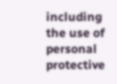including the use of personal protective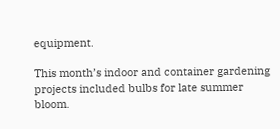equipment.

This month’s indoor and container gardening projects included bulbs for late summer bloom.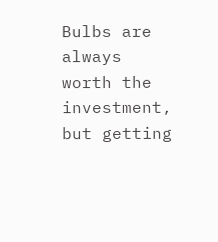Bulbs are always worth the investment, but getting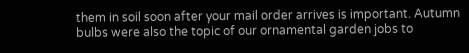them in soil soon after your mail order arrives is important. Autumn bulbs were also the topic of our ornamental garden jobs to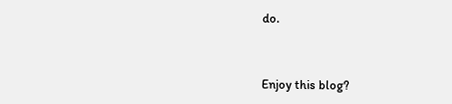do.


Enjoy this blog?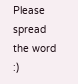Please spread the word :)